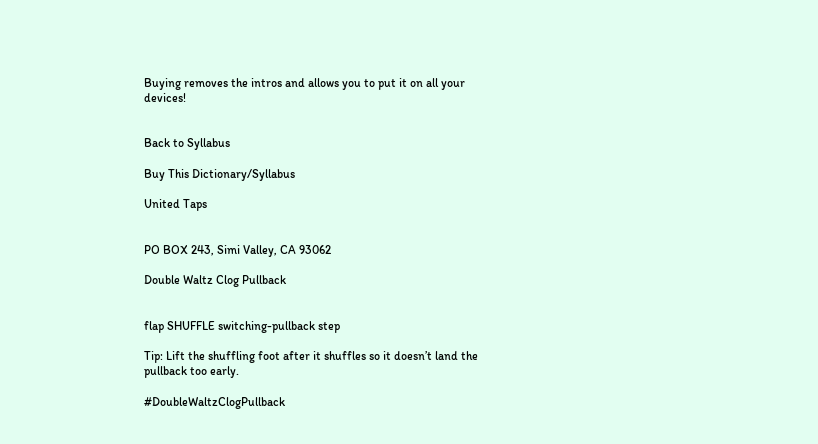Buying removes the intros and allows you to put it on all your devices!


Back to Syllabus

Buy This Dictionary/Syllabus

United Taps


PO BOX 243, Simi Valley, CA 93062

Double Waltz Clog Pullback


flap SHUFFLE switching-pullback step

Tip: Lift the shuffling foot after it shuffles so it doesn’t land the pullback too early.

#DoubleWaltzClogPullback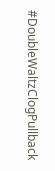#DoubleWaltzClogPullback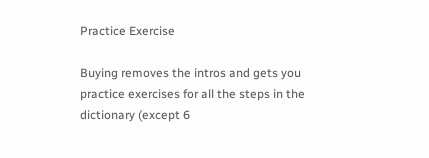Practice Exercise

Buying removes the intros and gets you practice exercises for all the steps in the dictionary (except 6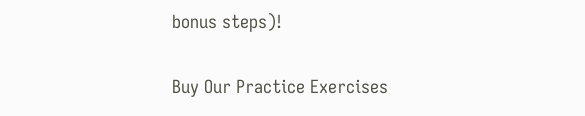bonus steps)!

Buy Our Practice Exercises